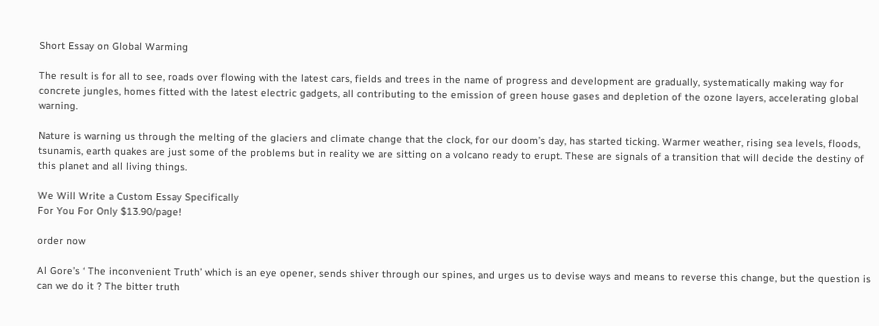Short Essay on Global Warming

The result is for all to see, roads over flowing with the latest cars, fields and trees in the name of progress and development are gradually, systematically making way for concrete jungles, homes fitted with the latest electric gadgets, all contributing to the emission of green house gases and depletion of the ozone layers, accelerating global warning.

Nature is warning us through the melting of the glaciers and climate change that the clock, for our doom’s day, has started ticking. Warmer weather, rising sea levels, floods, tsunamis, earth quakes are just some of the problems but in reality we are sitting on a volcano ready to erupt. These are signals of a transition that will decide the destiny of this planet and all living things.

We Will Write a Custom Essay Specifically
For You For Only $13.90/page!

order now

Al Gore’s ‘ The inconvenient Truth’ which is an eye opener, sends shiver through our spines, and urges us to devise ways and means to reverse this change, but the question is can we do it ? The bitter truth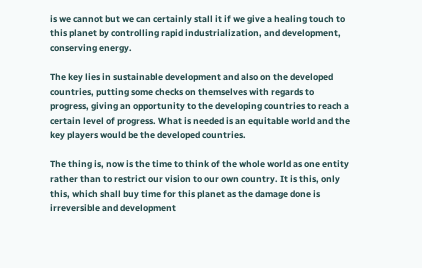is we cannot but we can certainly stall it if we give a healing touch to this planet by controlling rapid industrialization, and development, conserving energy.

The key lies in sustainable development and also on the developed countries, putting some checks on themselves with regards to progress, giving an opportunity to the developing countries to reach a certain level of progress. What is needed is an equitable world and the key players would be the developed countries.

The thing is, now is the time to think of the whole world as one entity rather than to restrict our vision to our own country. It is this, only this, which shall buy time for this planet as the damage done is irreversible and development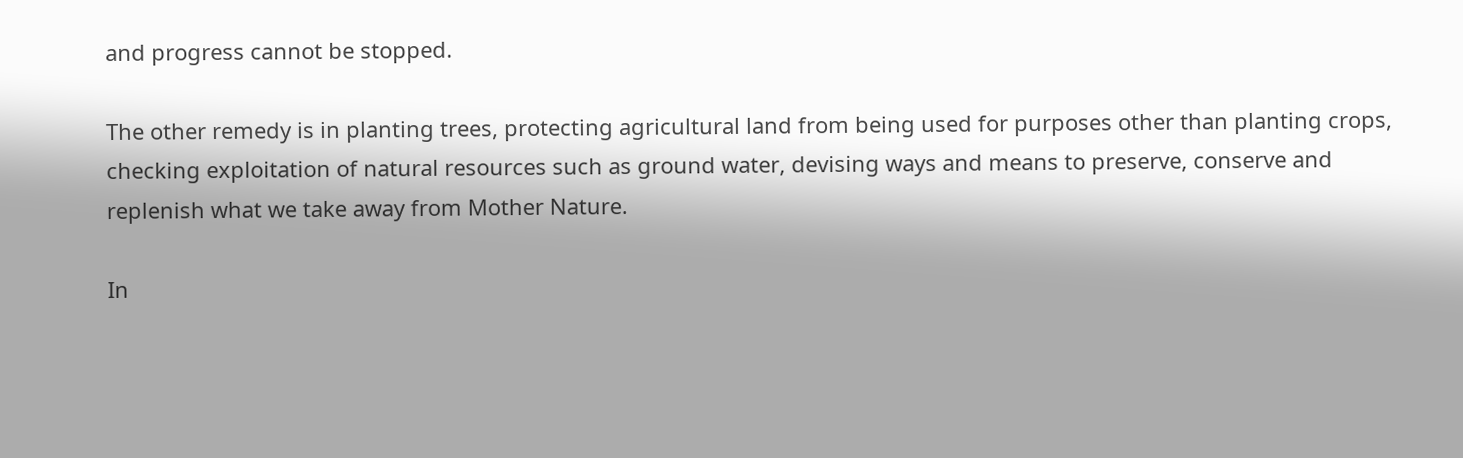and progress cannot be stopped.

The other remedy is in planting trees, protecting agricultural land from being used for purposes other than planting crops, checking exploitation of natural resources such as ground water, devising ways and means to preserve, conserve and replenish what we take away from Mother Nature.

In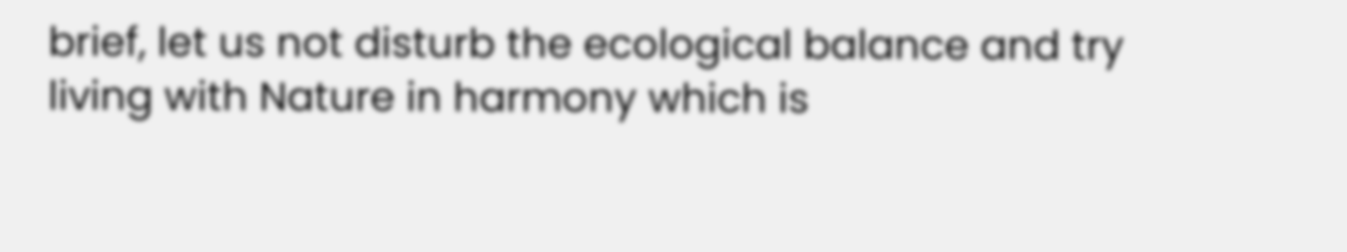brief, let us not disturb the ecological balance and try living with Nature in harmony which is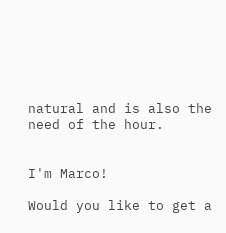natural and is also the need of the hour.


I'm Marco!

Would you like to get a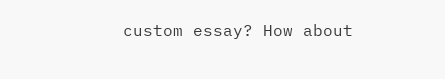custom essay? How about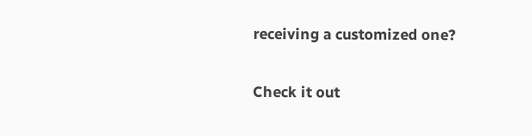receiving a customized one?

Check it out